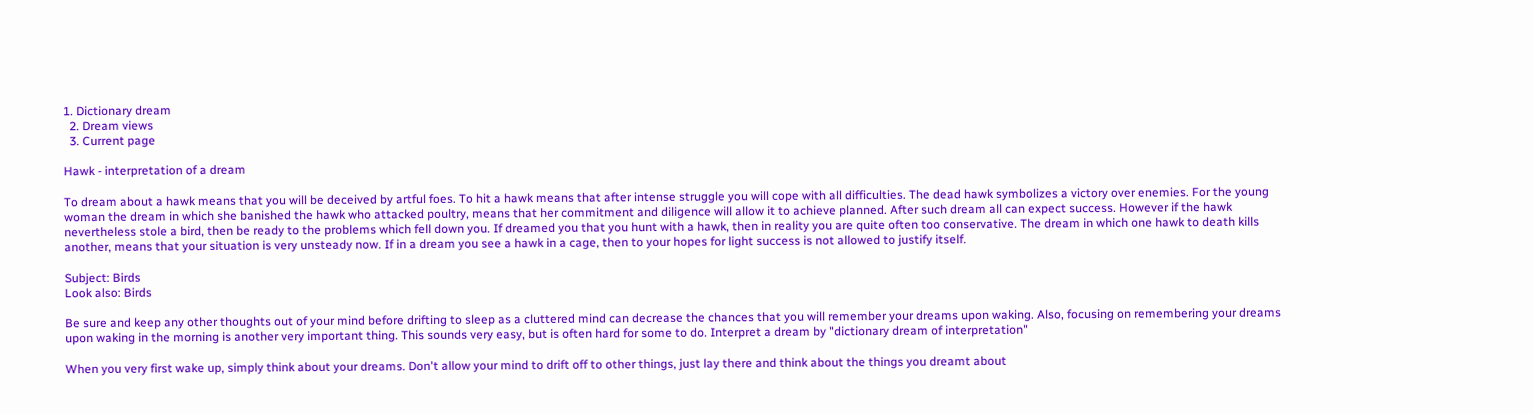1. Dictionary dream
  2. Dream views
  3. Current page

Hawk - interpretation of a dream

To dream about a hawk means that you will be deceived by artful foes. To hit a hawk means that after intense struggle you will cope with all difficulties. The dead hawk symbolizes a victory over enemies. For the young woman the dream in which she banished the hawk who attacked poultry, means that her commitment and diligence will allow it to achieve planned. After such dream all can expect success. However if the hawk nevertheless stole a bird, then be ready to the problems which fell down you. If dreamed you that you hunt with a hawk, then in reality you are quite often too conservative. The dream in which one hawk to death kills another, means that your situation is very unsteady now. If in a dream you see a hawk in a cage, then to your hopes for light success is not allowed to justify itself.

Subject: Birds
Look also: Birds

Be sure and keep any other thoughts out of your mind before drifting to sleep as a cluttered mind can decrease the chances that you will remember your dreams upon waking. Also, focusing on remembering your dreams upon waking in the morning is another very important thing. This sounds very easy, but is often hard for some to do. Interpret a dream by "dictionary dream of interpretation"

When you very first wake up, simply think about your dreams. Don't allow your mind to drift off to other things, just lay there and think about the things you dreamt about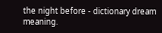the night before - dictionary dream meaning.